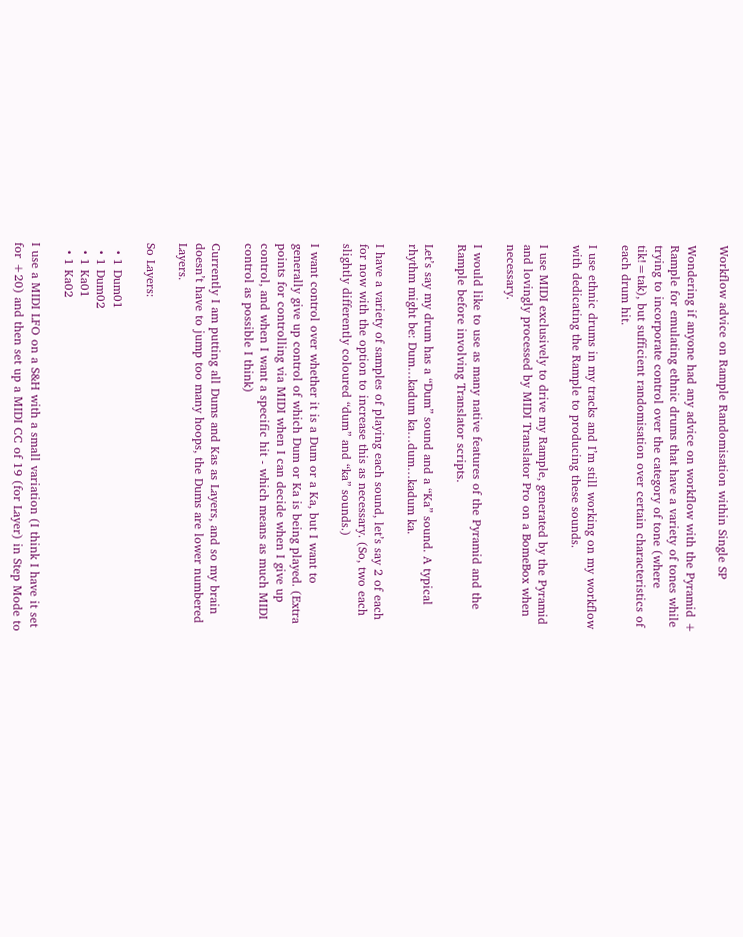Workflow advice on Rample Randomisation within Single SP

Wondering if anyone had any advice on workflow with the Pyramid + Rample for emulating ethnic drums that have a variety of tones while trying to incorporate control over the category of tone (where tik!=tak), but sufficient randomisation over certain characteristics of each drum hit.

I use ethnic drums in my tracks and I’m still working on my workflow with dedicating the Rample to producing these sounds.

I use MIDI exclusively to drive my Rample, generated by the Pyramid and lovingly processed by MIDI Translator Pro on a BomeBox when necessary.

I would like to use as many native features of the Pyramid and the Rample before involving Translator scripts.

Let’s say my drum has a “Dum” sound and a “Ka” sound. A typical rhythm might be: Dum…kadum ka…dum…kadum ka.

I have a variety of samples of playing each sound, let’s say 2 of each for now with the option to increase this as necessary. (So, two each slightly differently coloured “dum” and “ka” sounds.)

I want control over whether it is a Dum or a Ka, but I want to generally give up control of which Dum or Ka is being played. (Extra points for controlling via MIDI when I can decide when I give up control, and when I want a specific hit - which means as much MIDI control as possible I think)

Currently I am putting all Dums and Kas as Layers, and so my brain doesn’t have to jump too many hoops, the Dums are lower numbered Layers.

So Layers:

  • 1 Dum01
  • 1 Dum02
  • 1 Ka01
  • 1 Ka02

I use a MIDI LFO on a S&H with a small variation (I think I have it set for +20) and then set up a MIDI CC of 19 (for Layer) in Step Mode to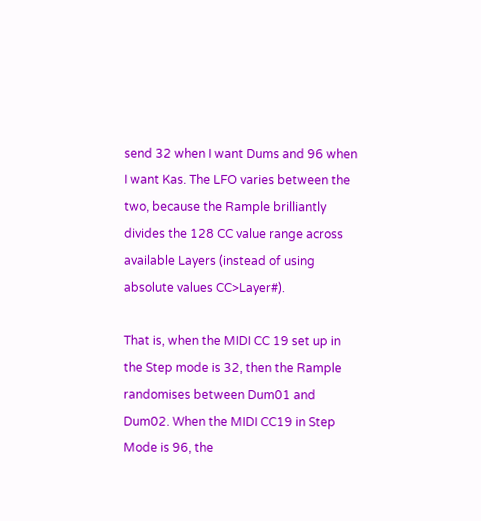send 32 when I want Dums and 96 when I want Kas. The LFO varies between the two, because the Rample brilliantly divides the 128 CC value range across available Layers (instead of using absolute values CC>Layer#).

That is, when the MIDI CC 19 set up in the Step mode is 32, then the Rample randomises between Dum01 and Dum02. When the MIDI CC19 in Step Mode is 96, the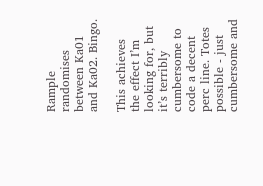Rample randomises between Ka01 and Ka02. Bingo.

This achieves the effect I’m looking for, but it’s terribly cumbersome to code a decent perc line. Totes possible - just cumbersome and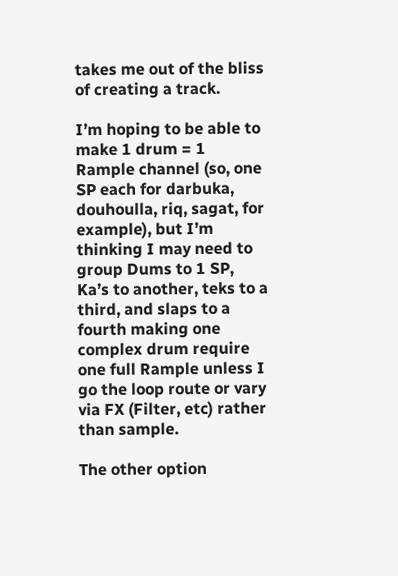takes me out of the bliss of creating a track.

I’m hoping to be able to make 1 drum = 1 Rample channel (so, one SP each for darbuka, douhoulla, riq, sagat, for example), but I’m thinking I may need to group Dums to 1 SP, Ka’s to another, teks to a third, and slaps to a fourth making one complex drum require one full Rample unless I go the loop route or vary via FX (Filter, etc) rather than sample.

The other option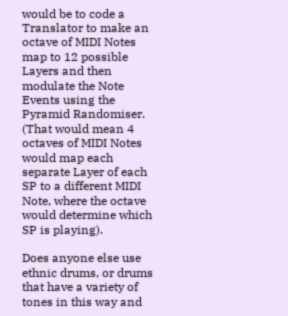would be to code a Translator to make an octave of MIDI Notes map to 12 possible Layers and then modulate the Note Events using the Pyramid Randomiser. (That would mean 4 octaves of MIDI Notes would map each separate Layer of each SP to a different MIDI Note, where the octave would determine which SP is playing).

Does anyone else use ethnic drums, or drums that have a variety of tones in this way and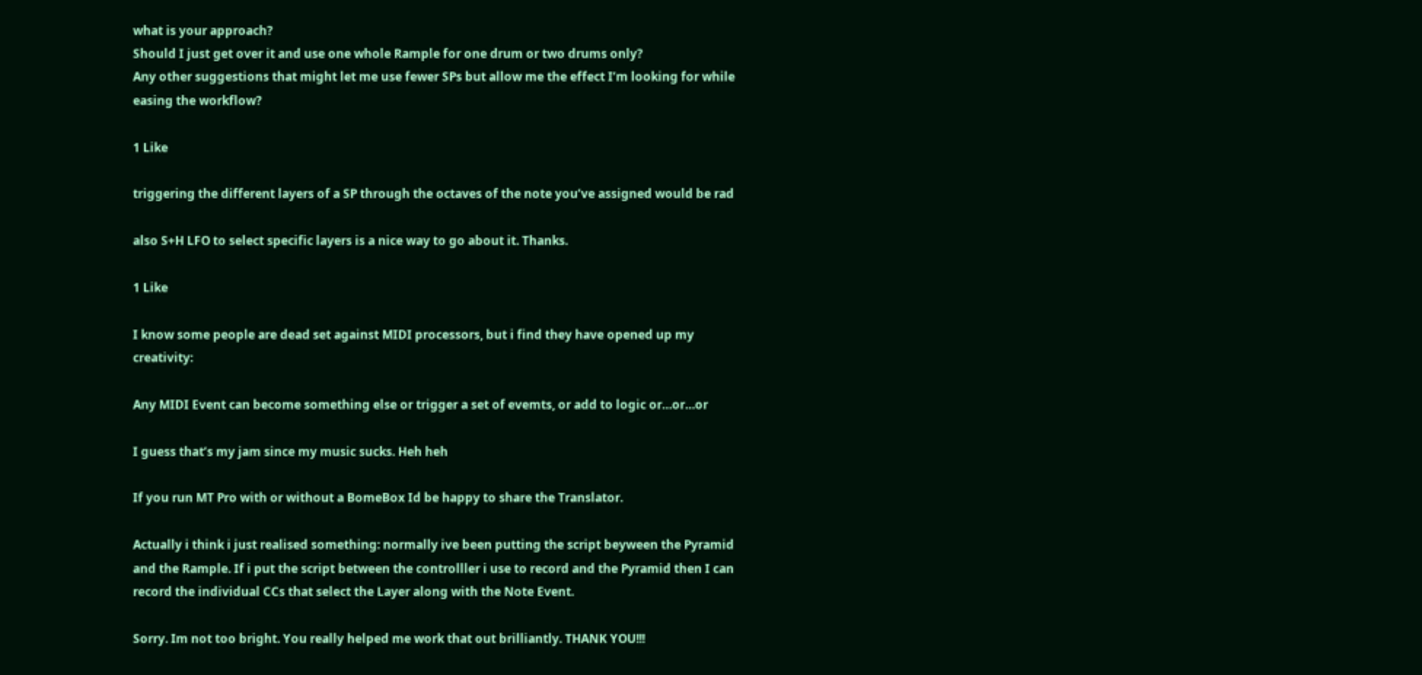what is your approach?
Should I just get over it and use one whole Rample for one drum or two drums only?
Any other suggestions that might let me use fewer SPs but allow me the effect I’m looking for while easing the workflow?

1 Like

triggering the different layers of a SP through the octaves of the note you’ve assigned would be rad

also S+H LFO to select specific layers is a nice way to go about it. Thanks.

1 Like

I know some people are dead set against MIDI processors, but i find they have opened up my creativity:

Any MIDI Event can become something else or trigger a set of evemts, or add to logic or…or…or

I guess that’s my jam since my music sucks. Heh heh

If you run MT Pro with or without a BomeBox Id be happy to share the Translator.

Actually i think i just realised something: normally ive been putting the script beyween the Pyramid and the Rample. If i put the script between the controlller i use to record and the Pyramid then I can record the individual CCs that select the Layer along with the Note Event.

Sorry. Im not too bright. You really helped me work that out brilliantly. THANK YOU!!!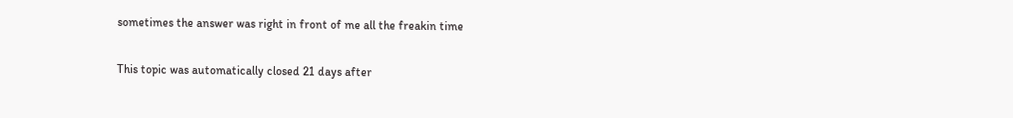sometimes the answer was right in front of me all the freakin time

This topic was automatically closed 21 days after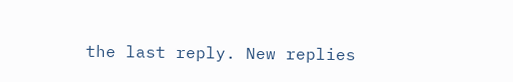the last reply. New replies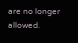are no longer allowed.